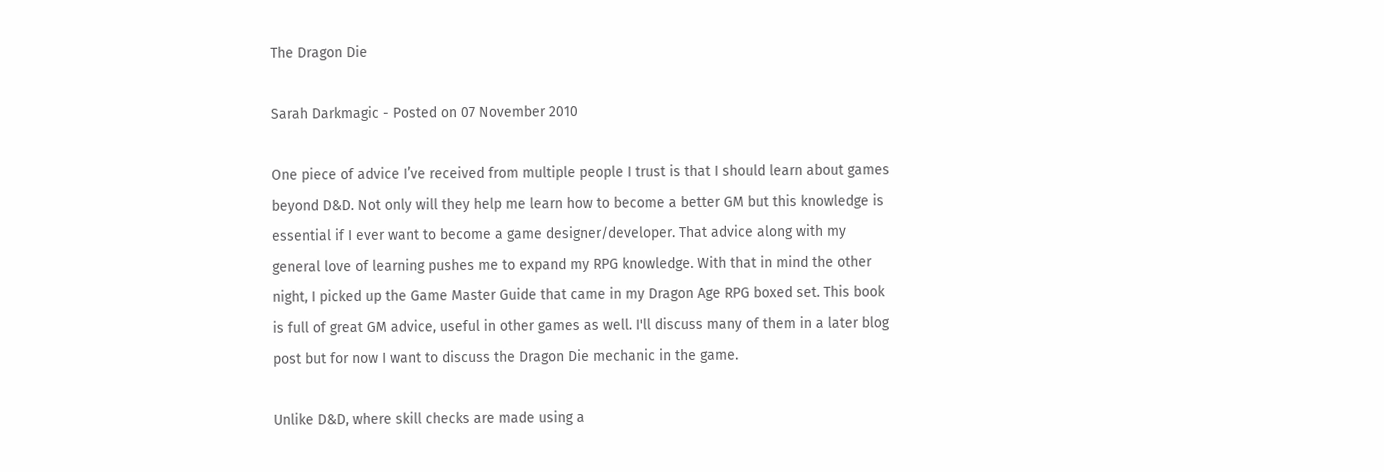The Dragon Die

Sarah Darkmagic - Posted on 07 November 2010

One piece of advice I’ve received from multiple people I trust is that I should learn about games beyond D&D. Not only will they help me learn how to become a better GM but this knowledge is essential if I ever want to become a game designer/developer. That advice along with my general love of learning pushes me to expand my RPG knowledge. With that in mind the other night, I picked up the Game Master Guide that came in my Dragon Age RPG boxed set. This book is full of great GM advice, useful in other games as well. I'll discuss many of them in a later blog post but for now I want to discuss the Dragon Die mechanic in the game.

Unlike D&D, where skill checks are made using a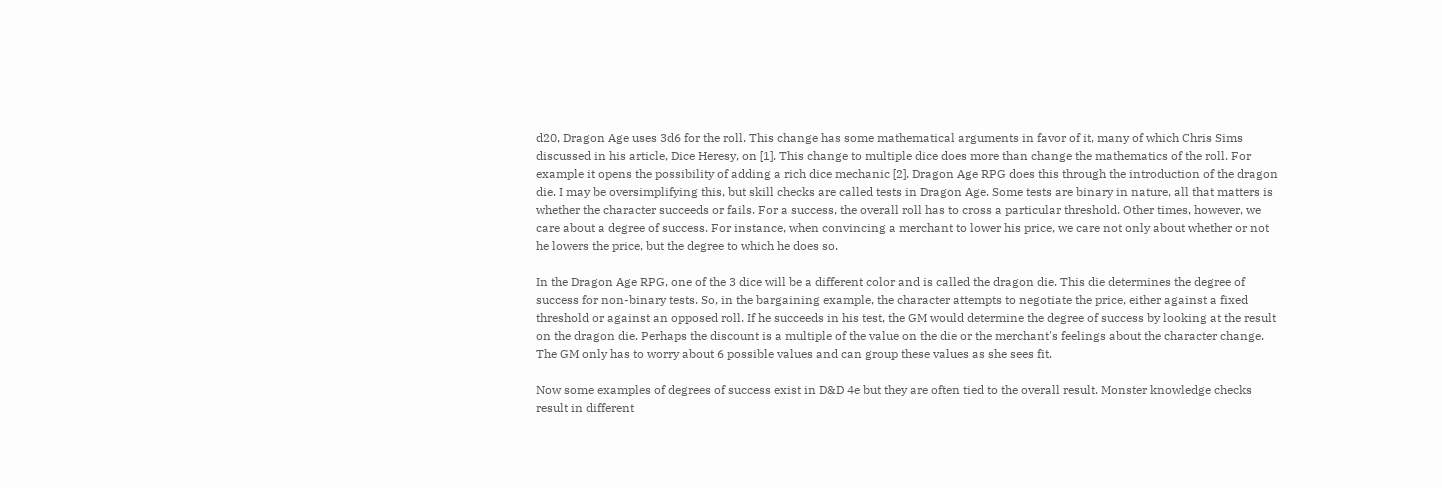d20, Dragon Age uses 3d6 for the roll. This change has some mathematical arguments in favor of it, many of which Chris Sims discussed in his article, Dice Heresy, on [1]. This change to multiple dice does more than change the mathematics of the roll. For example it opens the possibility of adding a rich dice mechanic [2]. Dragon Age RPG does this through the introduction of the dragon die. I may be oversimplifying this, but skill checks are called tests in Dragon Age. Some tests are binary in nature, all that matters is whether the character succeeds or fails. For a success, the overall roll has to cross a particular threshold. Other times, however, we care about a degree of success. For instance, when convincing a merchant to lower his price, we care not only about whether or not he lowers the price, but the degree to which he does so.

In the Dragon Age RPG, one of the 3 dice will be a different color and is called the dragon die. This die determines the degree of success for non-binary tests. So, in the bargaining example, the character attempts to negotiate the price, either against a fixed threshold or against an opposed roll. If he succeeds in his test, the GM would determine the degree of success by looking at the result on the dragon die. Perhaps the discount is a multiple of the value on the die or the merchant's feelings about the character change. The GM only has to worry about 6 possible values and can group these values as she sees fit.

Now some examples of degrees of success exist in D&D 4e but they are often tied to the overall result. Monster knowledge checks result in different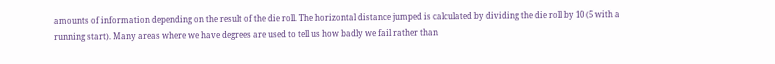amounts of information depending on the result of the die roll. The horizontal distance jumped is calculated by dividing the die roll by 10 (5 with a running start). Many areas where we have degrees are used to tell us how badly we fail rather than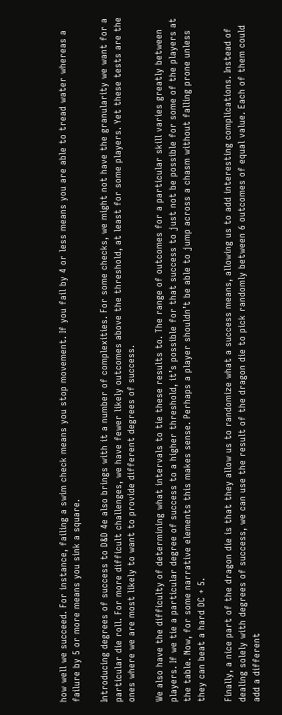how well we succeed. For instance, failing a swim check means you stop movement. If you fail by 4 or less means you are able to tread water whereas a failure by 5 or more means you sink a square.

Introducing degrees of success to D&D 4e also brings with it a number of complexities. For some checks, we might not have the granularity we want for a particular die roll. For more difficult challenges, we have fewer likely outcomes above the threshold, at least for some players. Yet these tests are the ones where we are most likely to want to provide different degrees of success.

We also have the difficulty of determining what intervals to tie these results to. The range of outcomes for a particular skill varies greatly between players. If we tie a particular degree of success to a higher threshold, it’s possible for that success to just not be possible for some of the players at the table. Now, for some narrative elements this makes sense. Perhaps a player shouldn’t be able to jump across a chasm without falling prone unless they can beat a hard DC + 5.

Finally, a nice part of the dragon die is that they allow us to randomize what a success means, allowing us to add interesting complications. Instead of dealing solely with degrees of success, we can use the result of the dragon die to pick randomly between 6 outcomes of equal value. Each of them could add a different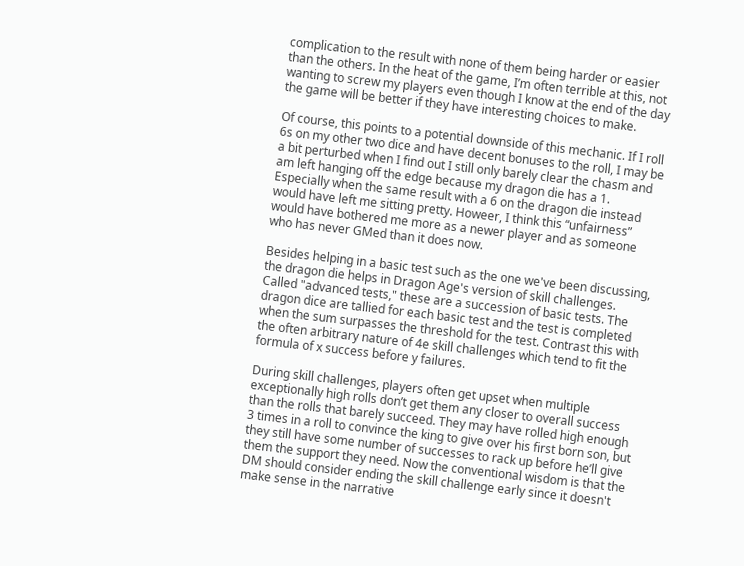complication to the result with none of them being harder or easier than the others. In the heat of the game, I’m often terrible at this, not wanting to screw my players even though I know at the end of the day the game will be better if they have interesting choices to make.

Of course, this points to a potential downside of this mechanic. If I roll 6s on my other two dice and have decent bonuses to the roll, I may be a bit perturbed when I find out I still only barely clear the chasm and am left hanging off the edge because my dragon die has a 1. Especially when the same result with a 6 on the dragon die instead would have left me sitting pretty. Howeer, I think this “unfairness” would have bothered me more as a newer player and as someone who has never GMed than it does now.

Besides helping in a basic test such as the one we've been discussing, the dragon die helps in Dragon Age's version of skill challenges. Called "advanced tests," these are a succession of basic tests. The dragon dice are tallied for each basic test and the test is completed when the sum surpasses the threshold for the test. Contrast this with the often arbitrary nature of 4e skill challenges which tend to fit the formula of x success before y failures.

During skill challenges, players often get upset when multiple exceptionally high rolls don’t get them any closer to overall success than the rolls that barely succeed. They may have rolled high enough 3 times in a roll to convince the king to give over his first born son, but they still have some number of successes to rack up before he’ll give them the support they need. Now the conventional wisdom is that the DM should consider ending the skill challenge early since it doesn't make sense in the narrative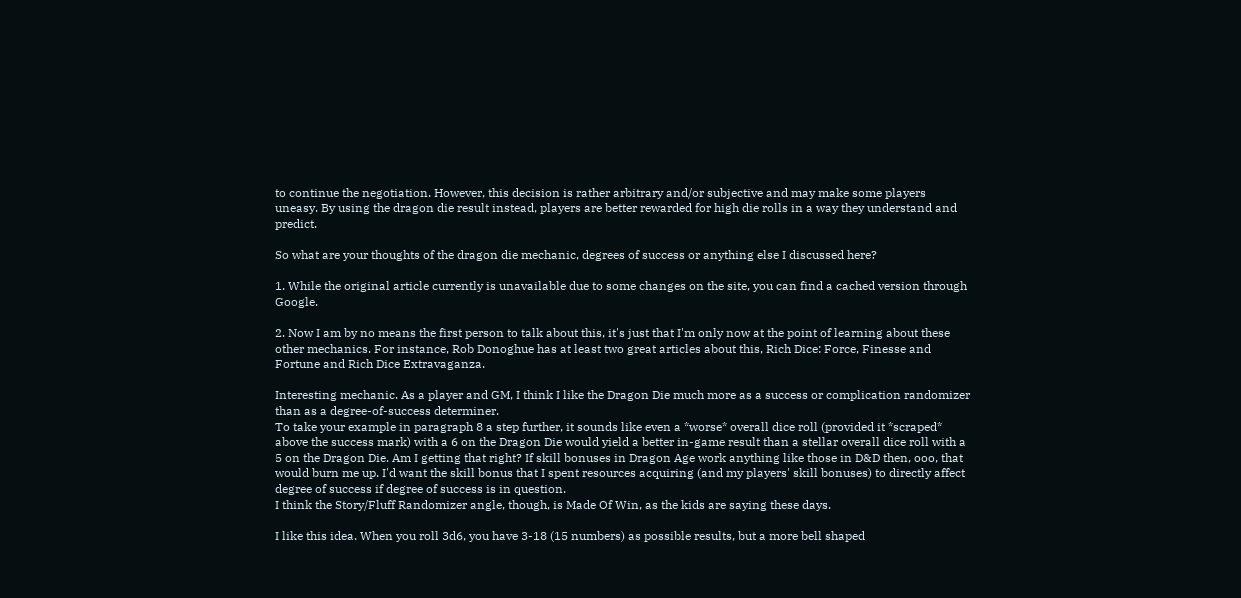to continue the negotiation. However, this decision is rather arbitrary and/or subjective and may make some players uneasy. By using the dragon die result instead, players are better rewarded for high die rolls in a way they understand and predict.

So what are your thoughts of the dragon die mechanic, degrees of success or anything else I discussed here?

1. While the original article currently is unavailable due to some changes on the site, you can find a cached version through Google.

2. Now I am by no means the first person to talk about this, it's just that I'm only now at the point of learning about these other mechanics. For instance, Rob Donoghue has at least two great articles about this, Rich Dice: Force, Finesse and Fortune and Rich Dice Extravaganza.

Interesting mechanic. As a player and GM, I think I like the Dragon Die much more as a success or complication randomizer than as a degree-of-success determiner.
To take your example in paragraph 8 a step further, it sounds like even a *worse* overall dice roll (provided it *scraped* above the success mark) with a 6 on the Dragon Die would yield a better in-game result than a stellar overall dice roll with a 5 on the Dragon Die. Am I getting that right? If skill bonuses in Dragon Age work anything like those in D&D then, ooo, that would burn me up. I'd want the skill bonus that I spent resources acquiring (and my players' skill bonuses) to directly affect degree of success if degree of success is in question.
I think the Story/Fluff Randomizer angle, though, is Made Of Win, as the kids are saying these days.

I like this idea. When you roll 3d6, you have 3-18 (15 numbers) as possible results, but a more bell shaped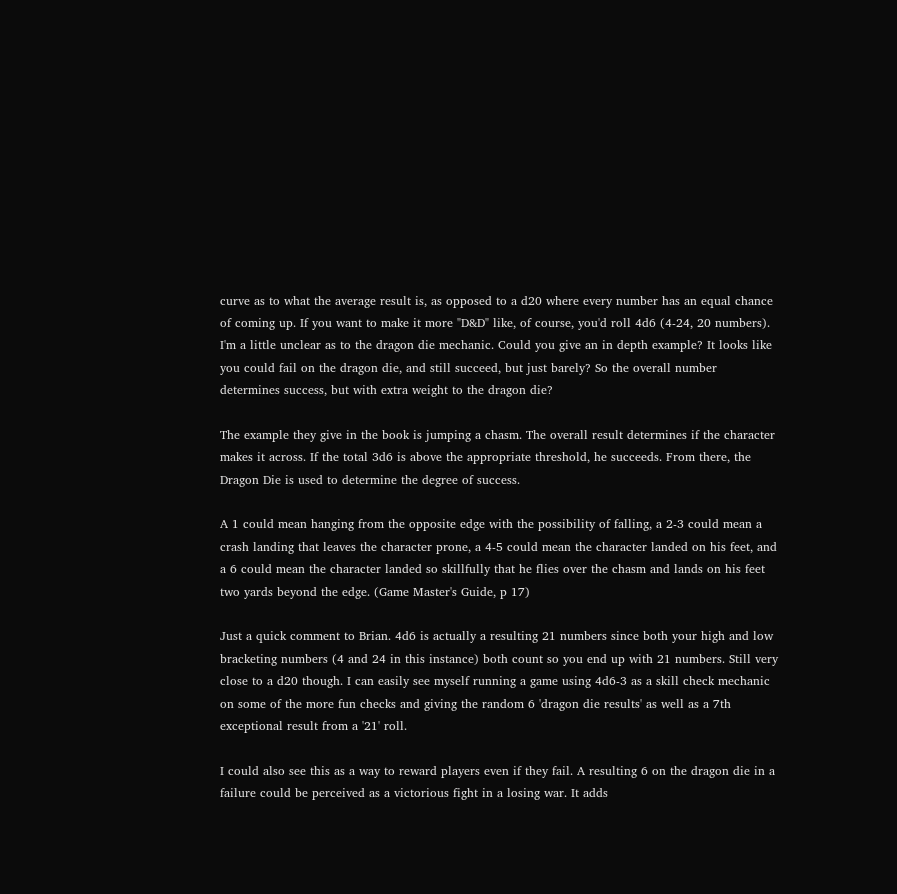curve as to what the average result is, as opposed to a d20 where every number has an equal chance of coming up. If you want to make it more "D&D" like, of course, you'd roll 4d6 (4-24, 20 numbers). I'm a little unclear as to the dragon die mechanic. Could you give an in depth example? It looks like you could fail on the dragon die, and still succeed, but just barely? So the overall number determines success, but with extra weight to the dragon die?

The example they give in the book is jumping a chasm. The overall result determines if the character makes it across. If the total 3d6 is above the appropriate threshold, he succeeds. From there, the Dragon Die is used to determine the degree of success.

A 1 could mean hanging from the opposite edge with the possibility of falling, a 2-3 could mean a crash landing that leaves the character prone, a 4-5 could mean the character landed on his feet, and a 6 could mean the character landed so skillfully that he flies over the chasm and lands on his feet two yards beyond the edge. (Game Master's Guide, p 17)

Just a quick comment to Brian. 4d6 is actually a resulting 21 numbers since both your high and low bracketing numbers (4 and 24 in this instance) both count so you end up with 21 numbers. Still very close to a d20 though. I can easily see myself running a game using 4d6-3 as a skill check mechanic on some of the more fun checks and giving the random 6 'dragon die results' as well as a 7th exceptional result from a '21' roll.

I could also see this as a way to reward players even if they fail. A resulting 6 on the dragon die in a failure could be perceived as a victorious fight in a losing war. It adds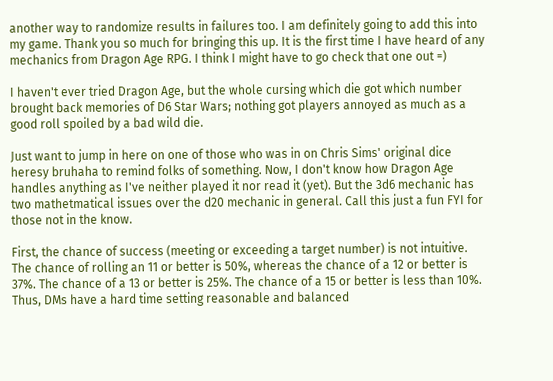another way to randomize results in failures too. I am definitely going to add this into my game. Thank you so much for bringing this up. It is the first time I have heard of any mechanics from Dragon Age RPG. I think I might have to go check that one out =)

I haven't ever tried Dragon Age, but the whole cursing which die got which number brought back memories of D6 Star Wars; nothing got players annoyed as much as a good roll spoiled by a bad wild die.

Just want to jump in here on one of those who was in on Chris Sims' original dice heresy bruhaha to remind folks of something. Now, I don't know how Dragon Age handles anything as I've neither played it nor read it (yet). But the 3d6 mechanic has two mathetmatical issues over the d20 mechanic in general. Call this just a fun FYI for those not in the know.

First, the chance of success (meeting or exceeding a target number) is not intuitive. The chance of rolling an 11 or better is 50%, whereas the chance of a 12 or better is 37%. The chance of a 13 or better is 25%. The chance of a 15 or better is less than 10%. Thus, DMs have a hard time setting reasonable and balanced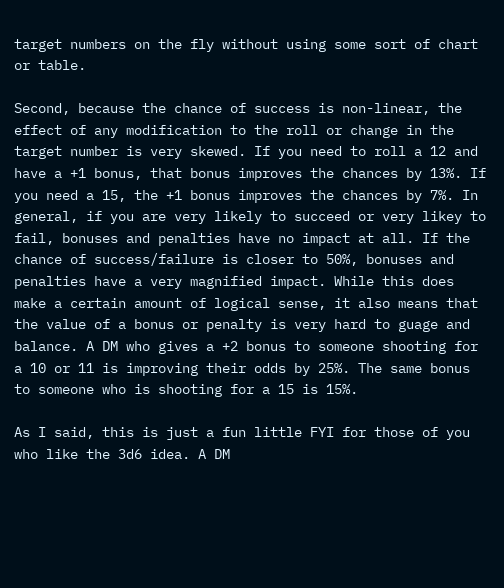target numbers on the fly without using some sort of chart or table.

Second, because the chance of success is non-linear, the effect of any modification to the roll or change in the target number is very skewed. If you need to roll a 12 and have a +1 bonus, that bonus improves the chances by 13%. If you need a 15, the +1 bonus improves the chances by 7%. In general, if you are very likely to succeed or very likey to fail, bonuses and penalties have no impact at all. If the chance of success/failure is closer to 50%, bonuses and penalties have a very magnified impact. While this does make a certain amount of logical sense, it also means that the value of a bonus or penalty is very hard to guage and balance. A DM who gives a +2 bonus to someone shooting for a 10 or 11 is improving their odds by 25%. The same bonus to someone who is shooting for a 15 is 15%.

As I said, this is just a fun little FYI for those of you who like the 3d6 idea. A DM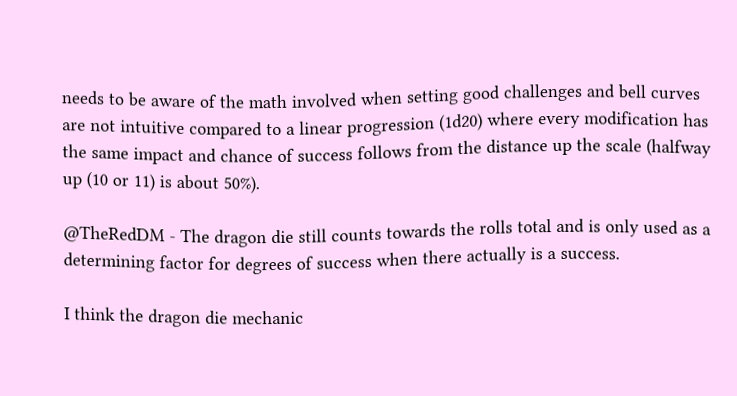needs to be aware of the math involved when setting good challenges and bell curves are not intuitive compared to a linear progression (1d20) where every modification has the same impact and chance of success follows from the distance up the scale (halfway up (10 or 11) is about 50%).

@TheRedDM - The dragon die still counts towards the rolls total and is only used as a determining factor for degrees of success when there actually is a success.

I think the dragon die mechanic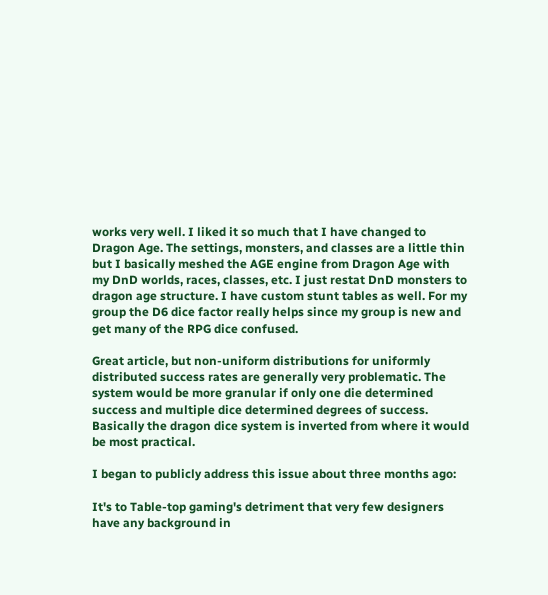works very well. I liked it so much that I have changed to Dragon Age. The settings, monsters, and classes are a little thin but I basically meshed the AGE engine from Dragon Age with my DnD worlds, races, classes, etc. I just restat DnD monsters to dragon age structure. I have custom stunt tables as well. For my group the D6 dice factor really helps since my group is new and get many of the RPG dice confused.

Great article, but non-uniform distributions for uniformly distributed success rates are generally very problematic. The system would be more granular if only one die determined success and multiple dice determined degrees of success. Basically the dragon dice system is inverted from where it would be most practical.

I began to publicly address this issue about three months ago:

It's to Table-top gaming's detriment that very few designers have any background in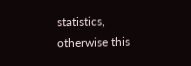statistics, otherwise this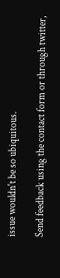issue wouldn't be so ubiquitous.

Send feedback using the contact form or through twitter,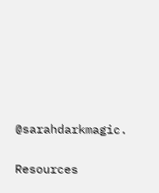@sarahdarkmagic.

Resources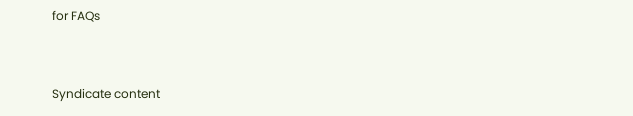for FAQs



Syndicate content